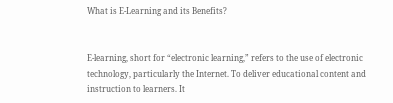What is E-Learning and its Benefits?


E-learning, short for “electronic learning,” refers to the use of electronic technology, particularly the Internet. To deliver educational content and instruction to learners. It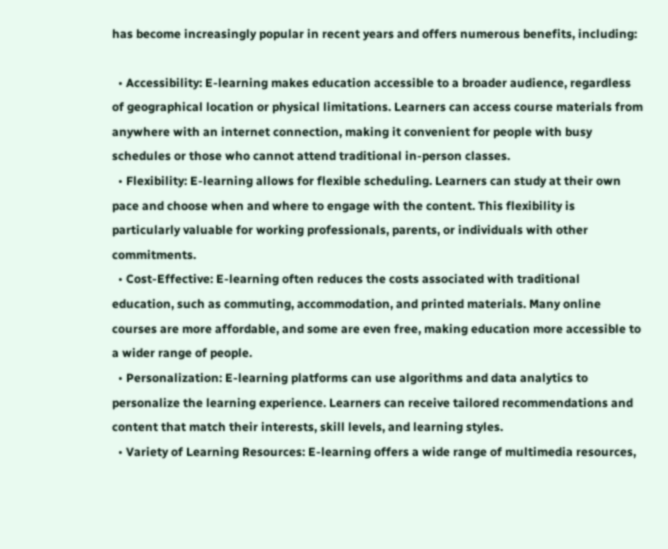has become increasingly popular in recent years and offers numerous benefits, including:

  • Accessibility: E-learning makes education accessible to a broader audience, regardless of geographical location or physical limitations. Learners can access course materials from anywhere with an internet connection, making it convenient for people with busy schedules or those who cannot attend traditional in-person classes.
  • Flexibility: E-learning allows for flexible scheduling. Learners can study at their own pace and choose when and where to engage with the content. This flexibility is particularly valuable for working professionals, parents, or individuals with other commitments.
  • Cost-Effective: E-learning often reduces the costs associated with traditional education, such as commuting, accommodation, and printed materials. Many online courses are more affordable, and some are even free, making education more accessible to a wider range of people.
  • Personalization: E-learning platforms can use algorithms and data analytics to personalize the learning experience. Learners can receive tailored recommendations and content that match their interests, skill levels, and learning styles.
  • Variety of Learning Resources: E-learning offers a wide range of multimedia resources,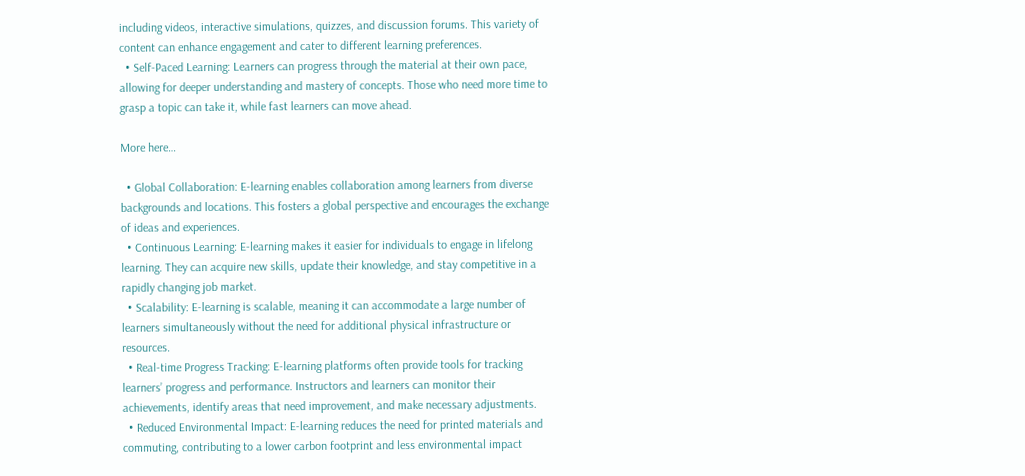including videos, interactive simulations, quizzes, and discussion forums. This variety of content can enhance engagement and cater to different learning preferences.
  • Self-Paced Learning: Learners can progress through the material at their own pace, allowing for deeper understanding and mastery of concepts. Those who need more time to grasp a topic can take it, while fast learners can move ahead.

More here…

  • Global Collaboration: E-learning enables collaboration among learners from diverse backgrounds and locations. This fosters a global perspective and encourages the exchange of ideas and experiences.
  • Continuous Learning: E-learning makes it easier for individuals to engage in lifelong learning. They can acquire new skills, update their knowledge, and stay competitive in a rapidly changing job market.
  • Scalability: E-learning is scalable, meaning it can accommodate a large number of learners simultaneously without the need for additional physical infrastructure or resources.
  • Real-time Progress Tracking: E-learning platforms often provide tools for tracking learners’ progress and performance. Instructors and learners can monitor their achievements, identify areas that need improvement, and make necessary adjustments.
  • Reduced Environmental Impact: E-learning reduces the need for printed materials and commuting, contributing to a lower carbon footprint and less environmental impact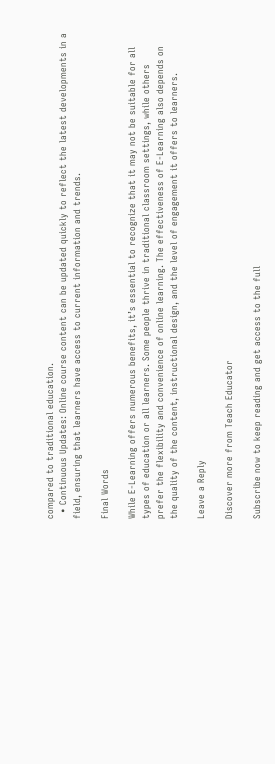compared to traditional education.
  • Continuous Updates: Online course content can be updated quickly to reflect the latest developments in a field, ensuring that learners have access to current information and trends.

Final Words

While E-Learning offers numerous benefits, it’s essential to recognize that it may not be suitable for all types of education or all learners. Some people thrive in traditional classroom settings, while others prefer the flexibility and convenience of online learning. The effectiveness of E-Learning also depends on the quality of the content, instructional design, and the level of engagement it offers to learners.

Leave a Reply

Discover more from Teach Educator

Subscribe now to keep reading and get access to the full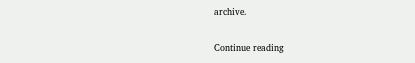archive.

Continue reading